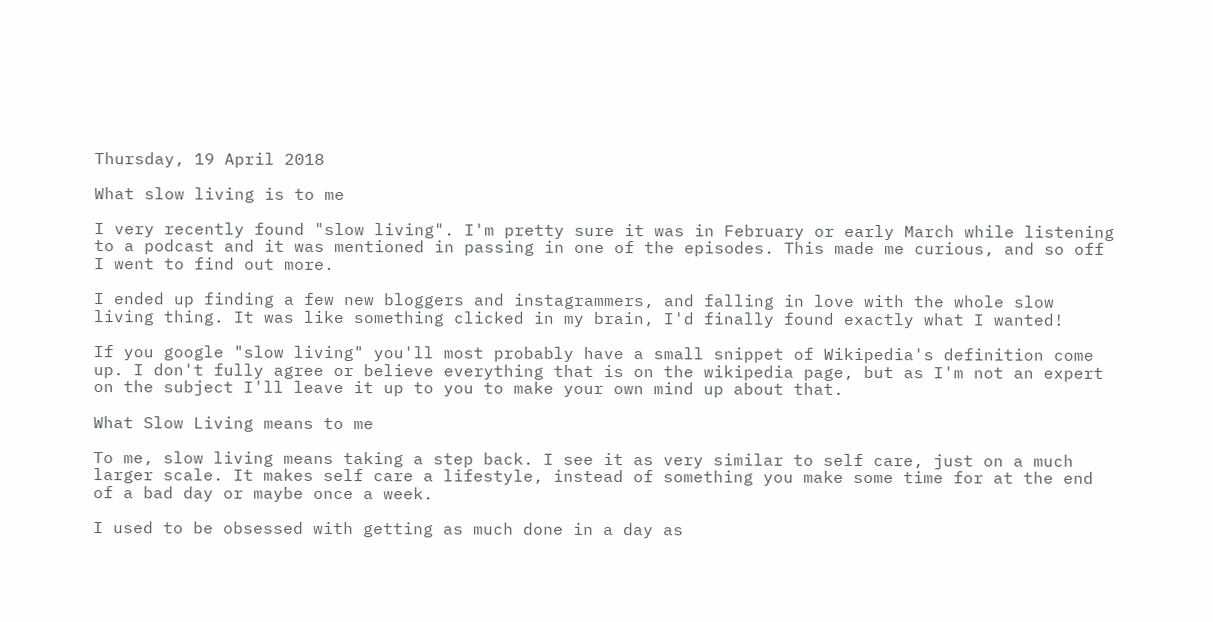Thursday, 19 April 2018

What slow living is to me

I very recently found "slow living". I'm pretty sure it was in February or early March while listening to a podcast and it was mentioned in passing in one of the episodes. This made me curious, and so off I went to find out more.

I ended up finding a few new bloggers and instagrammers, and falling in love with the whole slow living thing. It was like something clicked in my brain, I'd finally found exactly what I wanted!

If you google "slow living" you'll most probably have a small snippet of Wikipedia's definition come up. I don't fully agree or believe everything that is on the wikipedia page, but as I'm not an expert on the subject I'll leave it up to you to make your own mind up about that.

What Slow Living means to me

To me, slow living means taking a step back. I see it as very similar to self care, just on a much larger scale. It makes self care a lifestyle, instead of something you make some time for at the end of a bad day or maybe once a week.

I used to be obsessed with getting as much done in a day as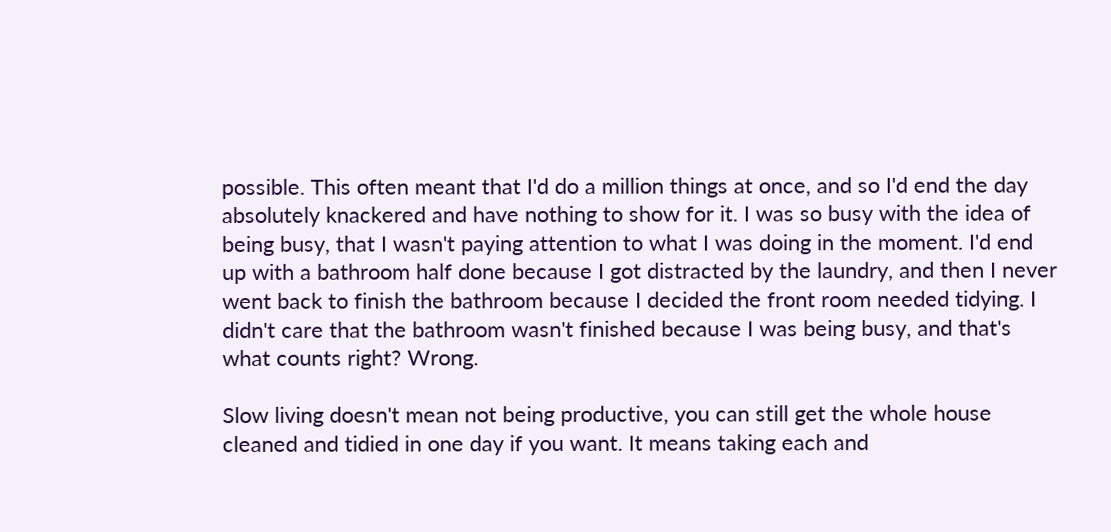possible. This often meant that I'd do a million things at once, and so I'd end the day absolutely knackered and have nothing to show for it. I was so busy with the idea of being busy, that I wasn't paying attention to what I was doing in the moment. I'd end up with a bathroom half done because I got distracted by the laundry, and then I never went back to finish the bathroom because I decided the front room needed tidying. I didn't care that the bathroom wasn't finished because I was being busy, and that's what counts right? Wrong.

Slow living doesn't mean not being productive, you can still get the whole house cleaned and tidied in one day if you want. It means taking each and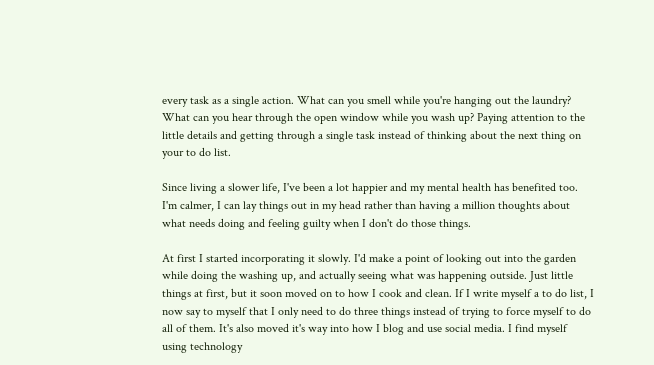every task as a single action. What can you smell while you're hanging out the laundry? What can you hear through the open window while you wash up? Paying attention to the little details and getting through a single task instead of thinking about the next thing on your to do list.

Since living a slower life, I've been a lot happier and my mental health has benefited too. I'm calmer, I can lay things out in my head rather than having a million thoughts about what needs doing and feeling guilty when I don't do those things.

At first I started incorporating it slowly. I'd make a point of looking out into the garden while doing the washing up, and actually seeing what was happening outside. Just little things at first, but it soon moved on to how I cook and clean. If I write myself a to do list, I now say to myself that I only need to do three things instead of trying to force myself to do all of them. It's also moved it's way into how I blog and use social media. I find myself using technology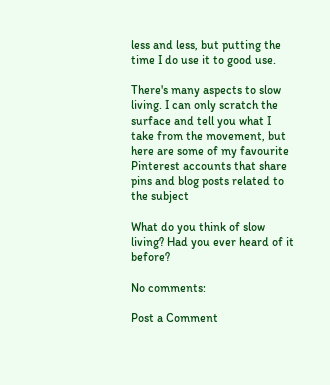less and less, but putting the time I do use it to good use.

There's many aspects to slow living. I can only scratch the surface and tell you what I take from the movement, but here are some of my favourite Pinterest accounts that share pins and blog posts related to the subject

What do you think of slow living? Had you ever heard of it before?

No comments:

Post a Comment